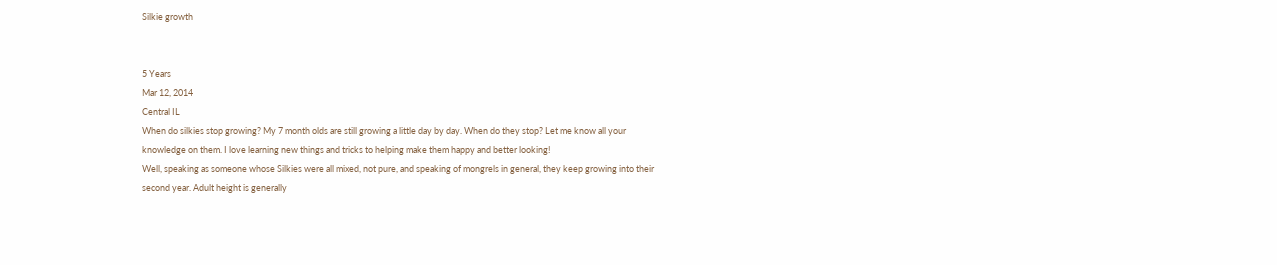Silkie growth


5 Years
Mar 12, 2014
Central IL
When do silkies stop growing? My 7 month olds are still growing a little day by day. When do they stop? Let me know all your knowledge on them. I love learning new things and tricks to helping make them happy and better looking!
Well, speaking as someone whose Silkies were all mixed, not pure, and speaking of mongrels in general, they keep growing into their second year. Adult height is generally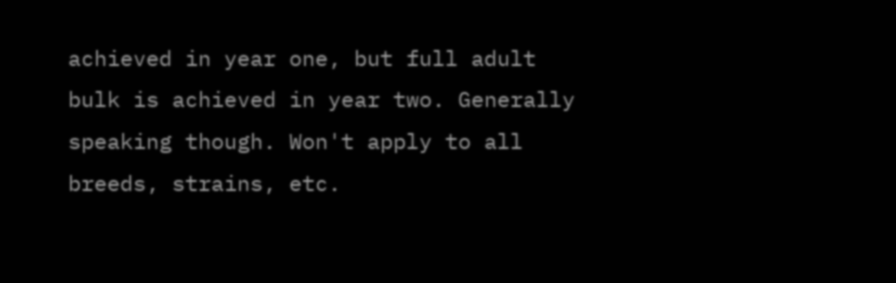achieved in year one, but full adult bulk is achieved in year two. Generally speaking though. Won't apply to all breeds, strains, etc.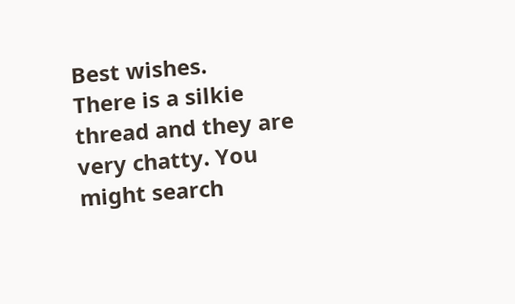Best wishes.
There is a silkie thread and they are very chatty. You might search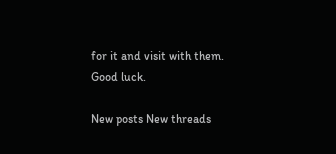for it and visit with them. Good luck.

New posts New threads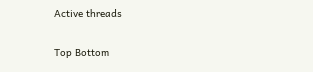Active threads

Top Bottom